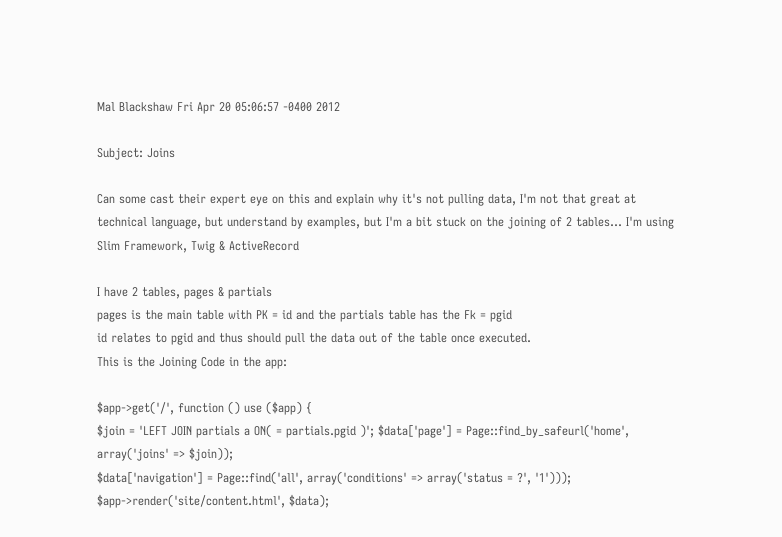Mal Blackshaw Fri Apr 20 05:06:57 -0400 2012

Subject: Joins

Can some cast their expert eye on this and explain why it's not pulling data, I'm not that great at technical language, but understand by examples, but I'm a bit stuck on the joining of 2 tables... I'm using Slim Framework, Twig & ActiveRecord

I have 2 tables, pages & partials
pages is the main table with PK = id and the partials table has the Fk = pgid
id relates to pgid and thus should pull the data out of the table once executed.
This is the Joining Code in the app:

$app->get('/', function () use ($app) {
$join = 'LEFT JOIN partials a ON( = partials.pgid )'; $data['page'] = Page::find_by_safeurl('home', array('joins' => $join));
$data['navigation'] = Page::find('all', array('conditions' => array('status = ?', '1')));
$app->render('site/content.html', $data);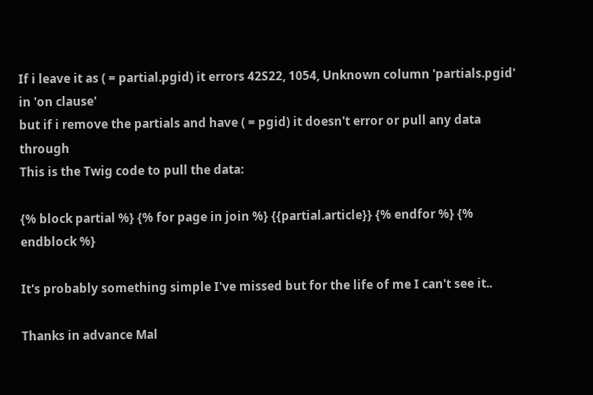If i leave it as ( = partial.pgid) it errors 42S22, 1054, Unknown column 'partials.pgid' in 'on clause'
but if i remove the partials and have ( = pgid) it doesn't error or pull any data through
This is the Twig code to pull the data:

{% block partial %} {% for page in join %} {{partial.article}} {% endfor %} {% endblock %}

It's probably something simple I've missed but for the life of me I can't see it..

Thanks in advance Mal